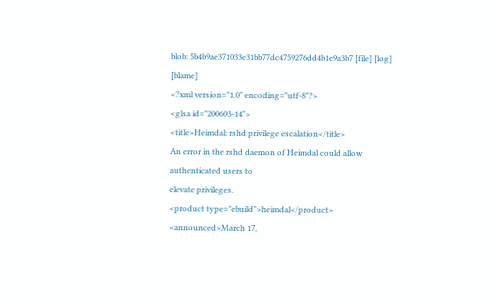blob: 5b4b9ae371033e31bb77dc4759276dd4b1e9a3b7 [file] [log] [blame]
<?xml version="1.0" encoding="utf-8"?>
<glsa id="200603-14">
<title>Heimdal: rshd privilege escalation</title>
An error in the rshd daemon of Heimdal could allow authenticated users to
elevate privileges.
<product type="ebuild">heimdal</product>
<announced>March 17,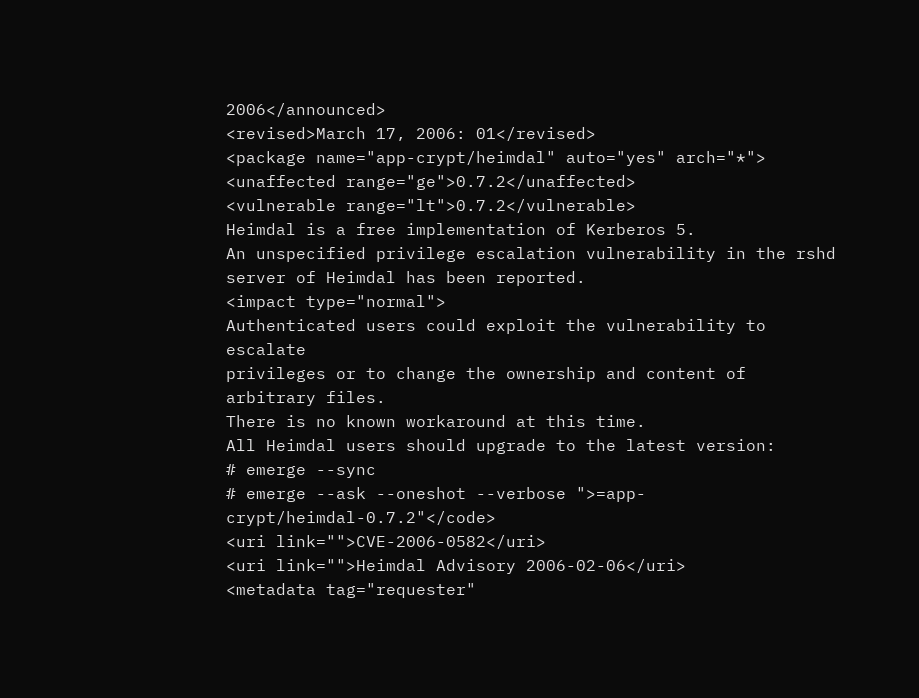2006</announced>
<revised>March 17, 2006: 01</revised>
<package name="app-crypt/heimdal" auto="yes" arch="*">
<unaffected range="ge">0.7.2</unaffected>
<vulnerable range="lt">0.7.2</vulnerable>
Heimdal is a free implementation of Kerberos 5.
An unspecified privilege escalation vulnerability in the rshd
server of Heimdal has been reported.
<impact type="normal">
Authenticated users could exploit the vulnerability to escalate
privileges or to change the ownership and content of arbitrary files.
There is no known workaround at this time.
All Heimdal users should upgrade to the latest version:
# emerge --sync
# emerge --ask --oneshot --verbose ">=app-crypt/heimdal-0.7.2"</code>
<uri link="">CVE-2006-0582</uri>
<uri link="">Heimdal Advisory 2006-02-06</uri>
<metadata tag="requester"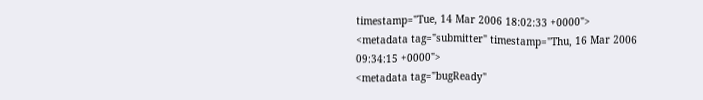timestamp="Tue, 14 Mar 2006 18:02:33 +0000">
<metadata tag="submitter" timestamp="Thu, 16 Mar 2006 09:34:15 +0000">
<metadata tag="bugReady"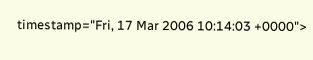timestamp="Fri, 17 Mar 2006 10:14:03 +0000">